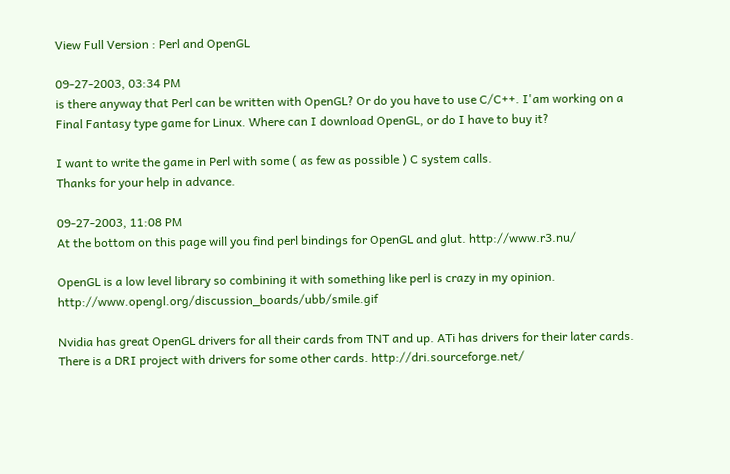View Full Version : Perl and OpenGL

09-27-2003, 03:34 PM
is there anyway that Perl can be written with OpenGL? Or do you have to use C/C++. I'am working on a Final Fantasy type game for Linux. Where can I download OpenGL, or do I have to buy it?

I want to write the game in Perl with some ( as few as possible ) C system calls.
Thanks for your help in advance.

09-27-2003, 11:08 PM
At the bottom on this page will you find perl bindings for OpenGL and glut. http://www.r3.nu/

OpenGL is a low level library so combining it with something like perl is crazy in my opinion. http://www.opengl.org/discussion_boards/ubb/smile.gif

Nvidia has great OpenGL drivers for all their cards from TNT and up. ATi has drivers for their later cards. There is a DRI project with drivers for some other cards. http://dri.sourceforge.net/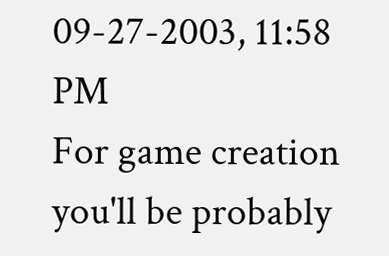09-27-2003, 11:58 PM
For game creation you'll be probably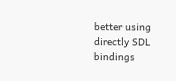better using directly SDL bindings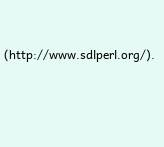(http://www.sdlperl.org/).